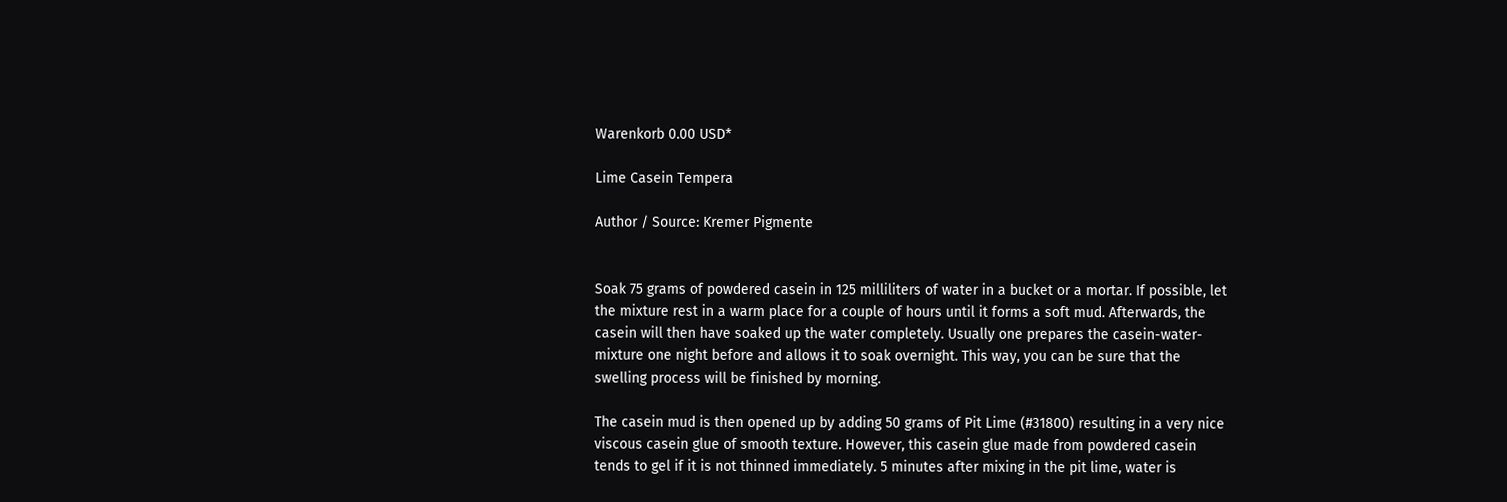Warenkorb 0.00 USD*

Lime Casein Tempera

Author / Source: Kremer Pigmente


Soak 75 grams of powdered casein in 125 milliliters of water in a bucket or a mortar. If possible, let the mixture rest in a warm place for a couple of hours until it forms a soft mud. Afterwards, the casein will then have soaked up the water completely. Usually one prepares the casein-water-mixture one night before and allows it to soak overnight. This way, you can be sure that the swelling process will be finished by morning.

The casein mud is then opened up by adding 50 grams of Pit Lime (#31800) resulting in a very nice viscous casein glue of smooth texture. However, this casein glue made from powdered casein tends to gel if it is not thinned immediately. 5 minutes after mixing in the pit lime, water is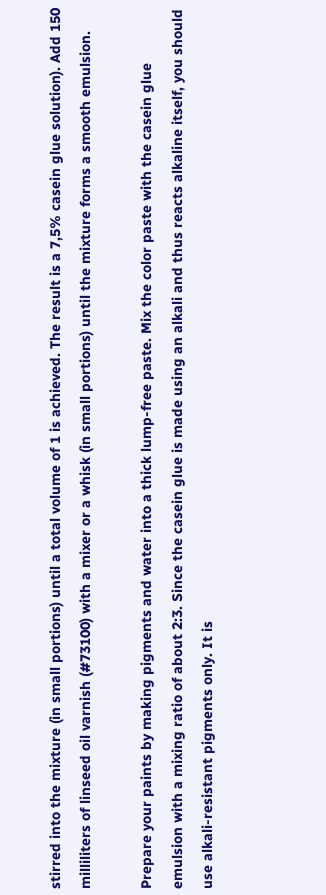stirred into the mixture (in small portions) until a total volume of 1 is achieved. The result is a 7,5% casein glue solution). Add 150 milliliters of linseed oil varnish (#73100) with a mixer or a whisk (in small portions) until the mixture forms a smooth emulsion.

Prepare your paints by making pigments and water into a thick lump-free paste. Mix the color paste with the casein glue emulsion with a mixing ratio of about 2:3. Since the casein glue is made using an alkali and thus reacts alkaline itself, you should use alkali-resistant pigments only. It is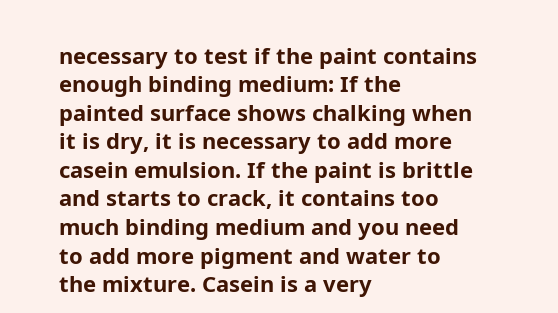necessary to test if the paint contains enough binding medium: If the painted surface shows chalking when it is dry, it is necessary to add more casein emulsion. If the paint is brittle and starts to crack, it contains too much binding medium and you need to add more pigment and water to the mixture. Casein is a very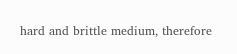hard and brittle medium, therefore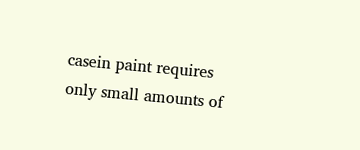casein paint requires only small amounts of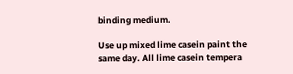binding medium.

Use up mixed lime casein paint the same day. All lime casein tempera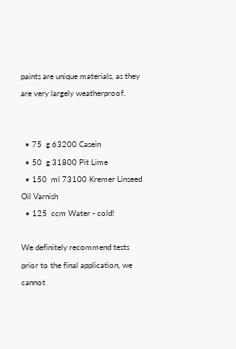paints are unique materials, as they are very largely weatherproof.


  • 75  g 63200 Casein
  • 50  g 31800 Pit Lime
  • 150  ml 73100 Kremer Linseed Oil Varnish
  • 125  ccm Water - cold!

We definitely recommend tests prior to the final application, we cannot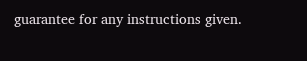guarantee for any instructions given.